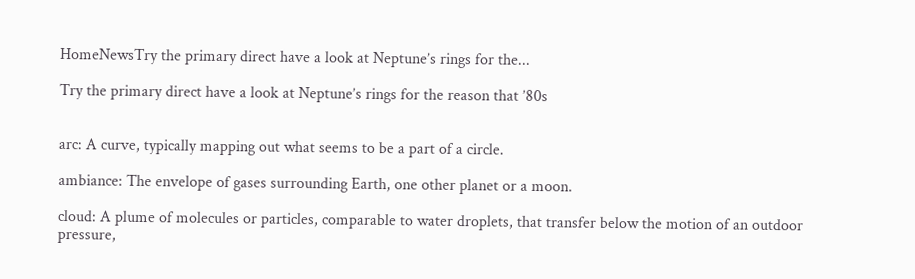HomeNewsTry the primary direct have a look at Neptune’s rings for the...

Try the primary direct have a look at Neptune’s rings for the reason that ’80s


arc: A curve, typically mapping out what seems to be a part of a circle.

ambiance: The envelope of gases surrounding Earth, one other planet or a moon.

cloud: A plume of molecules or particles, comparable to water droplets, that transfer below the motion of an outdoor pressure,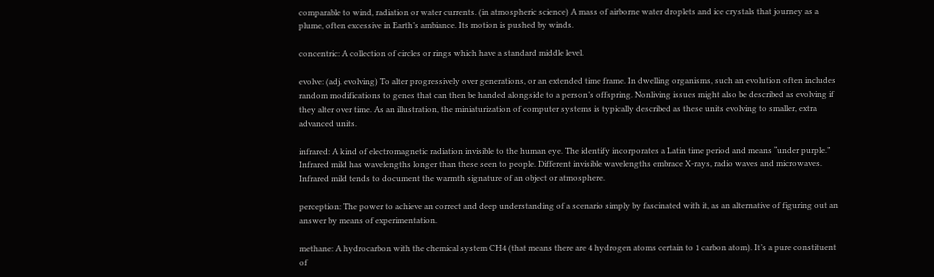comparable to wind, radiation or water currents. (in atmospheric science) A mass of airborne water droplets and ice crystals that journey as a plume, often excessive in Earth’s ambiance. Its motion is pushed by winds.

concentric: A collection of circles or rings which have a standard middle level.

evolve: (adj. evolving) To alter progressively over generations, or an extended time frame. In dwelling organisms, such an evolution often includes random modifications to genes that can then be handed alongside to a person’s offspring. Nonliving issues might also be described as evolving if they alter over time. As an illustration, the miniaturization of computer systems is typically described as these units evolving to smaller, extra advanced units.

infrared: A kind of electromagnetic radiation invisible to the human eye. The identify incorporates a Latin time period and means “under purple.” Infrared mild has wavelengths longer than these seen to people. Different invisible wavelengths embrace X-rays, radio waves and microwaves. Infrared mild tends to document the warmth signature of an object or atmosphere.

perception: The power to achieve an correct and deep understanding of a scenario simply by fascinated with it, as an alternative of figuring out an answer by means of experimentation.

methane: A hydrocarbon with the chemical system CH4 (that means there are 4 hydrogen atoms certain to 1 carbon atom). It’s a pure constituent of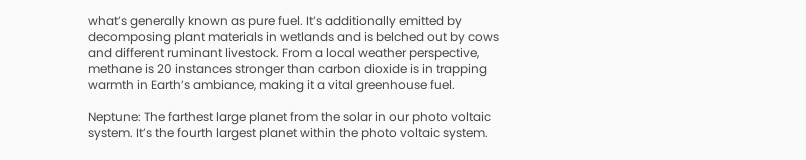what’s generally known as pure fuel. It’s additionally emitted by decomposing plant materials in wetlands and is belched out by cows and different ruminant livestock. From a local weather perspective, methane is 20 instances stronger than carbon dioxide is in trapping warmth in Earth’s ambiance, making it a vital greenhouse fuel.

Neptune: The farthest large planet from the solar in our photo voltaic system. It’s the fourth largest planet within the photo voltaic system.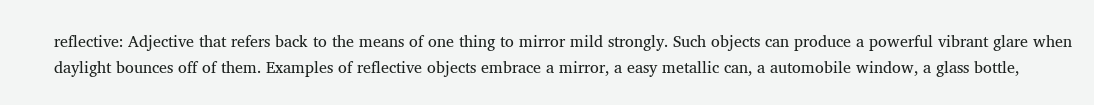reflective: Adjective that refers back to the means of one thing to mirror mild strongly. Such objects can produce a powerful vibrant glare when daylight bounces off of them. Examples of reflective objects embrace a mirror, a easy metallic can, a automobile window, a glass bottle,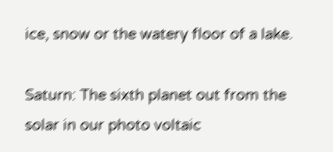ice, snow or the watery floor of a lake.

Saturn: The sixth planet out from the solar in our photo voltaic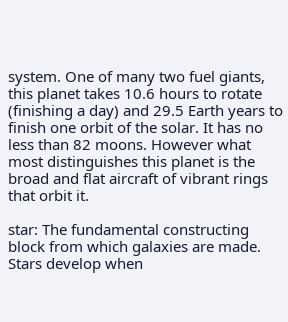system. One of many two fuel giants, this planet takes 10.6 hours to rotate (finishing a day) and 29.5 Earth years to finish one orbit of the solar. It has no less than 82 moons. However what most distinguishes this planet is the broad and flat aircraft of vibrant rings that orbit it.

star: The fundamental constructing block from which galaxies are made. Stars develop when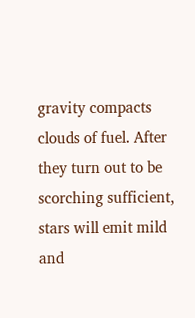gravity compacts clouds of fuel. After they turn out to be scorching sufficient, stars will emit mild and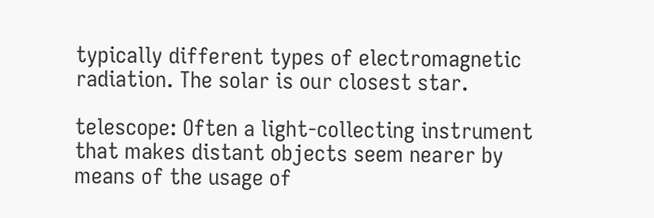typically different types of electromagnetic radiation. The solar is our closest star.

telescope: Often a light-collecting instrument that makes distant objects seem nearer by means of the usage of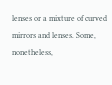lenses or a mixture of curved mirrors and lenses. Some, nonetheless,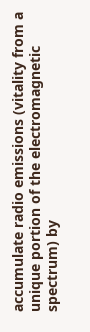accumulate radio emissions (vitality from a unique portion of the electromagnetic spectrum) by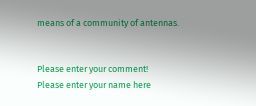means of a community of antennas.


Please enter your comment!
Please enter your name here